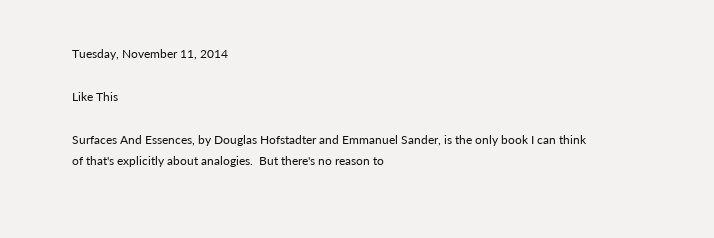Tuesday, November 11, 2014

Like This

Surfaces And Essences, by Douglas Hofstadter and Emmanuel Sander, is the only book I can think of that's explicitly about analogies.  But there's no reason to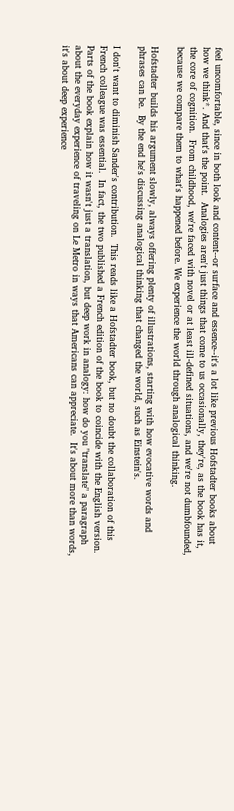feel uncomfortable, since in both look and content--or surface and essence--it's a lot like previous Hofstadter books about how we think*. And that's the point.  Analogies aren't just things that come to us occasionally, they're, as the book has it, the core of cognition.  From childhood, we're faced with novel or at least ill-defined situations, and we're not dumbfounded, because we compare them to what's happened before. We experience the world through analogical thinking.

Hofstadter builds his argument slowly, always offering plenty of illustrations, starting with how evocative words and phrases can be.  By the end he's discussing analogical thinking that changed the world, such as Einstein's.

I don't want to diminish Sander's contribution.  This reads like a Hofstadter book, but no doubt the collaboration of this French colleague was essential.  In fact, the two published a French edition of the book to coincide with the English version.  Parts of the book explain how it wasn't just a translation, but deep work in analogy: how do you "translate" a paragraph about the everyday experience of traveling on Le Metro in ways that Americans can appreciate.  It's about more than words, it's about deep experience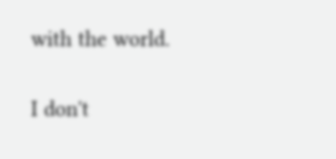with the world.

I don't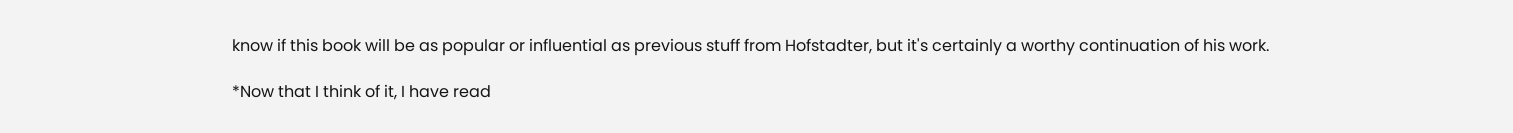know if this book will be as popular or influential as previous stuff from Hofstadter, but it's certainly a worthy continuation of his work.

*Now that I think of it, I have read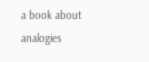a book about analogies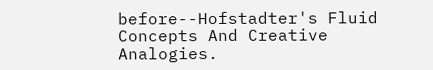before--Hofstadter's Fluid Concepts And Creative Analogies.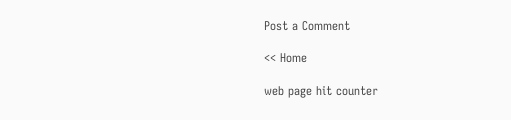Post a Comment

<< Home

web page hit counter